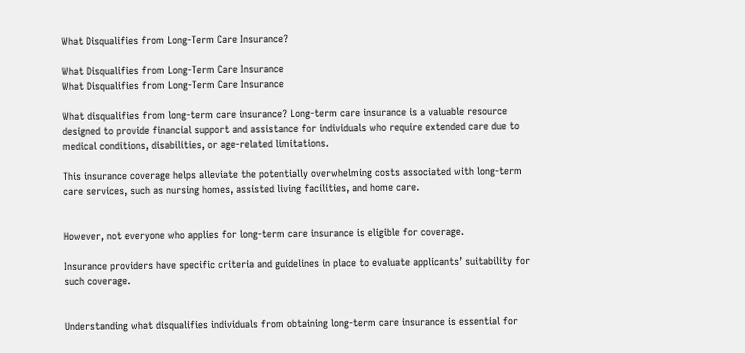What Disqualifies from Long-Term Care Insurance?

What Disqualifies from Long-Term Care Insurance
What Disqualifies from Long-Term Care Insurance

What disqualifies from long-term care insurance? Long-term care insurance is a valuable resource designed to provide financial support and assistance for individuals who require extended care due to medical conditions, disabilities, or age-related limitations.

This insurance coverage helps alleviate the potentially overwhelming costs associated with long-term care services, such as nursing homes, assisted living facilities, and home care.


However, not everyone who applies for long-term care insurance is eligible for coverage.

Insurance providers have specific criteria and guidelines in place to evaluate applicants’ suitability for such coverage.


Understanding what disqualifies individuals from obtaining long-term care insurance is essential for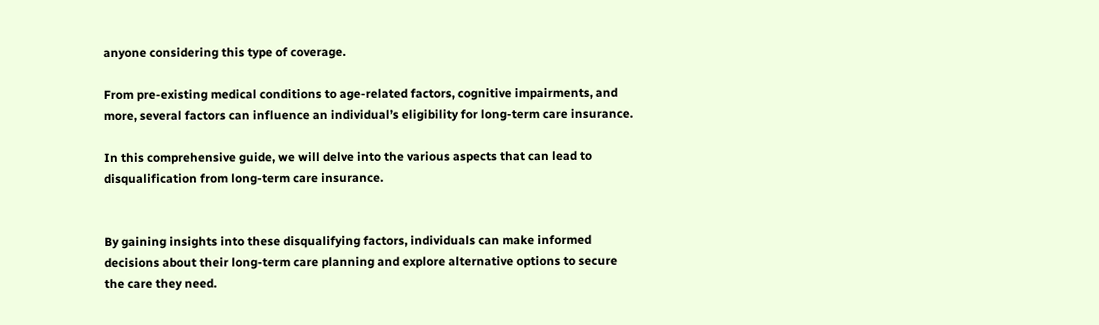anyone considering this type of coverage.

From pre-existing medical conditions to age-related factors, cognitive impairments, and more, several factors can influence an individual’s eligibility for long-term care insurance.

In this comprehensive guide, we will delve into the various aspects that can lead to disqualification from long-term care insurance.


By gaining insights into these disqualifying factors, individuals can make informed decisions about their long-term care planning and explore alternative options to secure the care they need.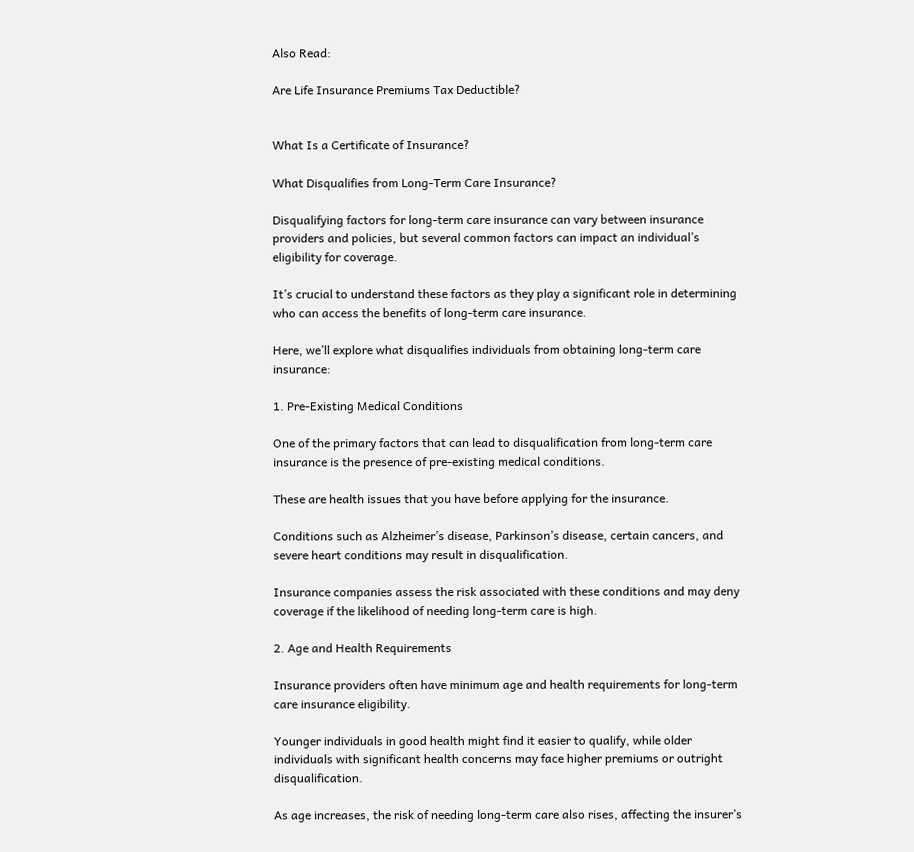Also Read:

Are Life Insurance Premiums Tax Deductible?


What Is a Certificate of Insurance?

What Disqualifies from Long-Term Care Insurance?

Disqualifying factors for long-term care insurance can vary between insurance providers and policies, but several common factors can impact an individual’s eligibility for coverage.

It’s crucial to understand these factors as they play a significant role in determining who can access the benefits of long-term care insurance.

Here, we’ll explore what disqualifies individuals from obtaining long-term care insurance:

1. Pre-Existing Medical Conditions

One of the primary factors that can lead to disqualification from long-term care insurance is the presence of pre-existing medical conditions.

These are health issues that you have before applying for the insurance.

Conditions such as Alzheimer’s disease, Parkinson’s disease, certain cancers, and severe heart conditions may result in disqualification.

Insurance companies assess the risk associated with these conditions and may deny coverage if the likelihood of needing long-term care is high.

2. Age and Health Requirements

Insurance providers often have minimum age and health requirements for long-term care insurance eligibility.

Younger individuals in good health might find it easier to qualify, while older individuals with significant health concerns may face higher premiums or outright disqualification.

As age increases, the risk of needing long-term care also rises, affecting the insurer’s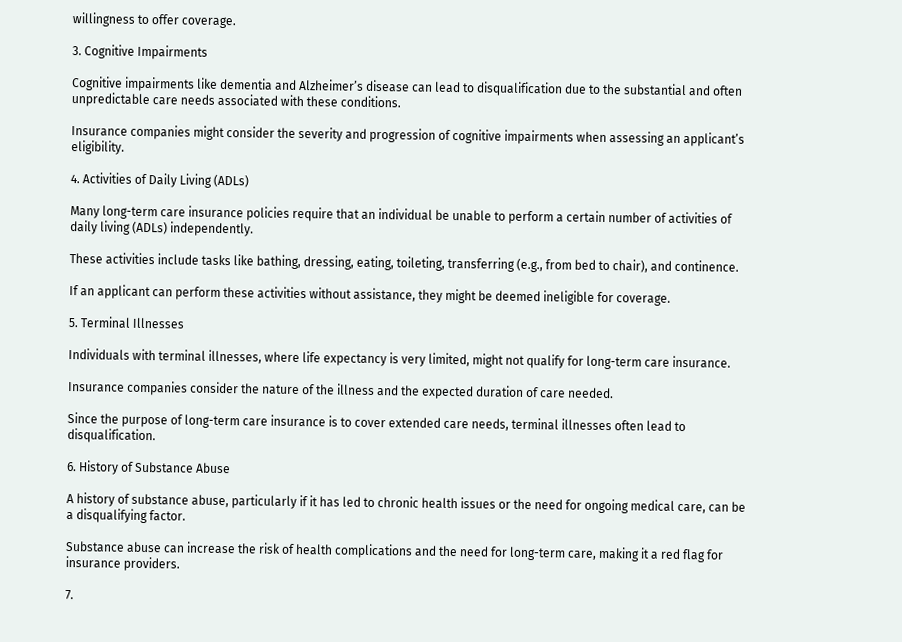willingness to offer coverage.

3. Cognitive Impairments

Cognitive impairments like dementia and Alzheimer’s disease can lead to disqualification due to the substantial and often unpredictable care needs associated with these conditions.

Insurance companies might consider the severity and progression of cognitive impairments when assessing an applicant’s eligibility.

4. Activities of Daily Living (ADLs)

Many long-term care insurance policies require that an individual be unable to perform a certain number of activities of daily living (ADLs) independently.

These activities include tasks like bathing, dressing, eating, toileting, transferring (e.g., from bed to chair), and continence.

If an applicant can perform these activities without assistance, they might be deemed ineligible for coverage.

5. Terminal Illnesses

Individuals with terminal illnesses, where life expectancy is very limited, might not qualify for long-term care insurance.

Insurance companies consider the nature of the illness and the expected duration of care needed.

Since the purpose of long-term care insurance is to cover extended care needs, terminal illnesses often lead to disqualification.

6. History of Substance Abuse

A history of substance abuse, particularly if it has led to chronic health issues or the need for ongoing medical care, can be a disqualifying factor.

Substance abuse can increase the risk of health complications and the need for long-term care, making it a red flag for insurance providers.

7.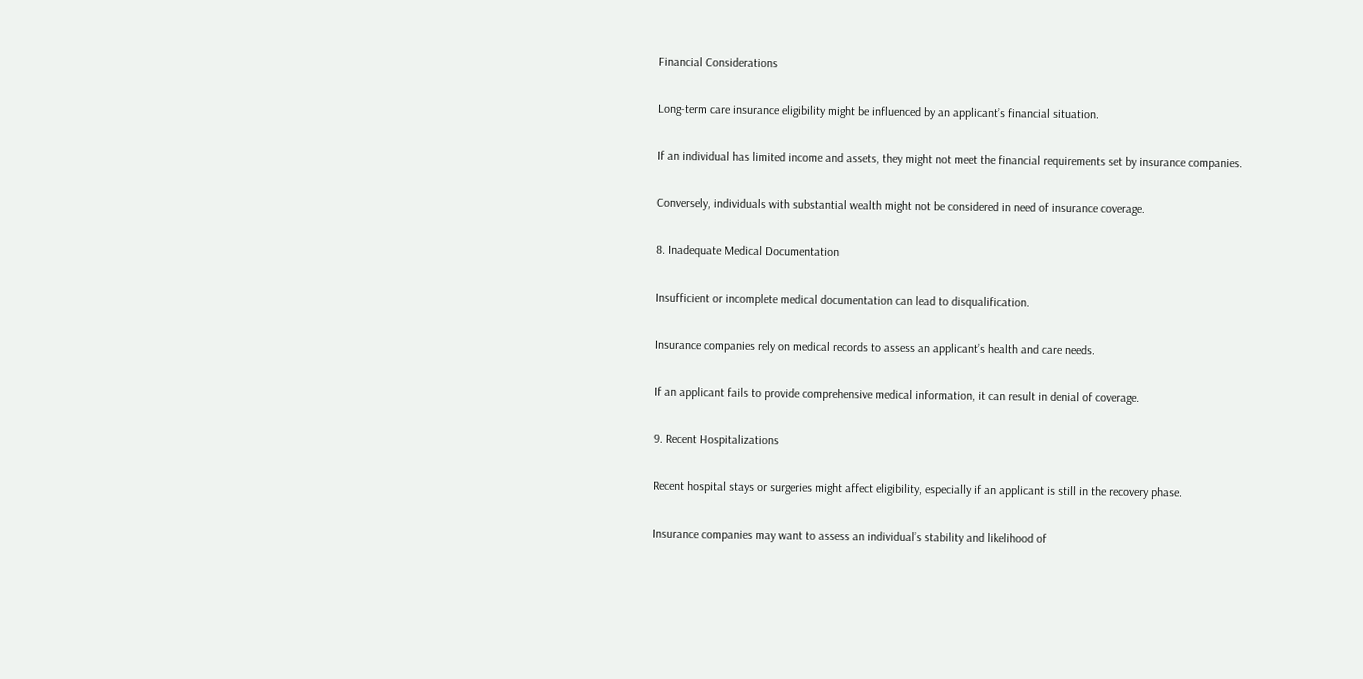Financial Considerations

Long-term care insurance eligibility might be influenced by an applicant’s financial situation.

If an individual has limited income and assets, they might not meet the financial requirements set by insurance companies.

Conversely, individuals with substantial wealth might not be considered in need of insurance coverage.

8. Inadequate Medical Documentation

Insufficient or incomplete medical documentation can lead to disqualification.

Insurance companies rely on medical records to assess an applicant’s health and care needs.

If an applicant fails to provide comprehensive medical information, it can result in denial of coverage.

9. Recent Hospitalizations

Recent hospital stays or surgeries might affect eligibility, especially if an applicant is still in the recovery phase.

Insurance companies may want to assess an individual’s stability and likelihood of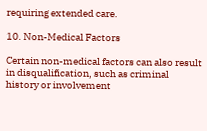requiring extended care.

10. Non-Medical Factors

Certain non-medical factors can also result in disqualification, such as criminal history or involvement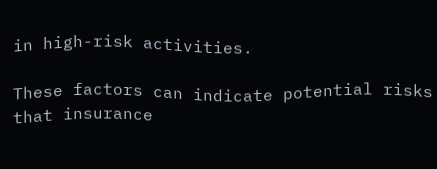in high-risk activities.

These factors can indicate potential risks that insurance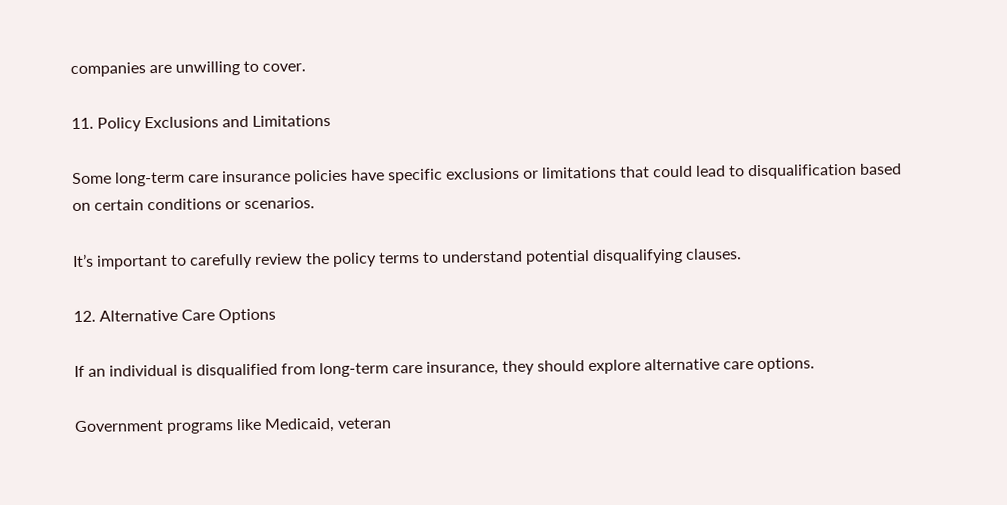companies are unwilling to cover.

11. Policy Exclusions and Limitations

Some long-term care insurance policies have specific exclusions or limitations that could lead to disqualification based on certain conditions or scenarios.

It’s important to carefully review the policy terms to understand potential disqualifying clauses.

12. Alternative Care Options

If an individual is disqualified from long-term care insurance, they should explore alternative care options.

Government programs like Medicaid, veteran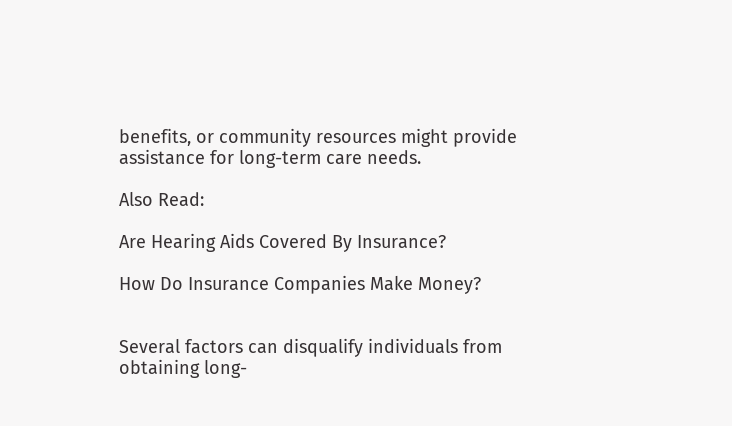benefits, or community resources might provide assistance for long-term care needs.

Also Read:

Are Hearing Aids Covered By Insurance?

How Do Insurance Companies Make Money?


Several factors can disqualify individuals from obtaining long-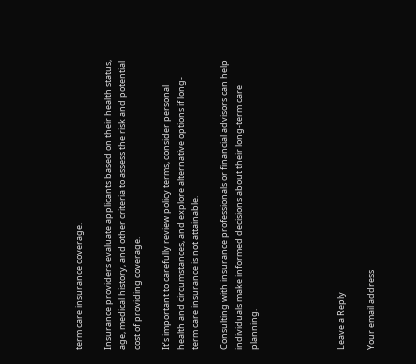term care insurance coverage.

Insurance providers evaluate applicants based on their health status, age, medical history, and other criteria to assess the risk and potential cost of providing coverage.

It’s important to carefully review policy terms, consider personal health and circumstances, and explore alternative options if long-term care insurance is not attainable.

Consulting with insurance professionals or financial advisors can help individuals make informed decisions about their long-term care planning.





Leave a Reply

Your email address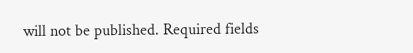will not be published. Required fields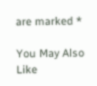are marked *

You May Also Like